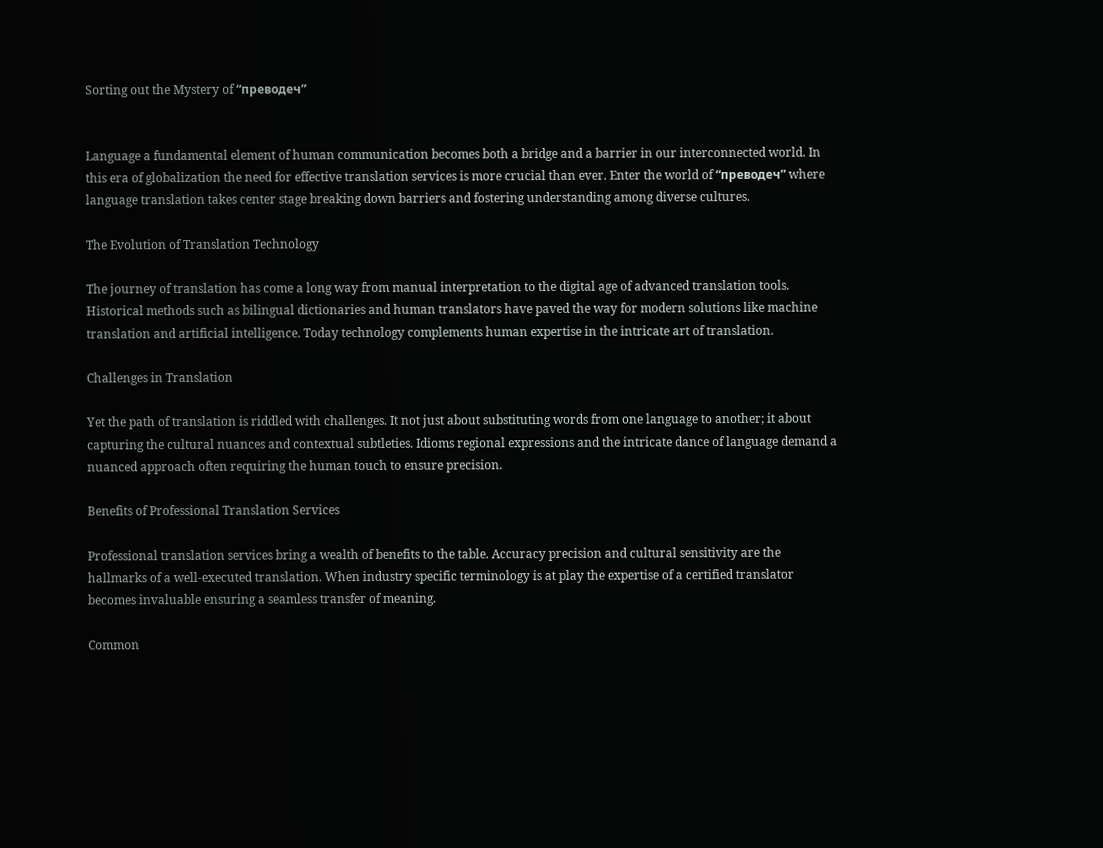Sorting out the Mystery of “преводеч”


Language a fundamental element of human communication becomes both a bridge and a barrier in our interconnected world. In this era of globalization the need for effective translation services is more crucial than ever. Enter the world of “преводеч” where language translation takes center stage breaking down barriers and fostering understanding among diverse cultures.

The Evolution of Translation Technology

The journey of translation has come a long way from manual interpretation to the digital age of advanced translation tools. Historical methods such as bilingual dictionaries and human translators have paved the way for modern solutions like machine translation and artificial intelligence. Today technology complements human expertise in the intricate art of translation.

Challenges in Translation

Yet the path of translation is riddled with challenges. It not just about substituting words from one language to another; it about capturing the cultural nuances and contextual subtleties. Idioms regional expressions and the intricate dance of language demand a nuanced approach often requiring the human touch to ensure precision.

Benefits of Professional Translation Services

Professional translation services bring a wealth of benefits to the table. Accuracy precision and cultural sensitivity are the hallmarks of a well-executed translation. When industry specific terminology is at play the expertise of a certified translator becomes invaluable ensuring a seamless transfer of meaning.

Common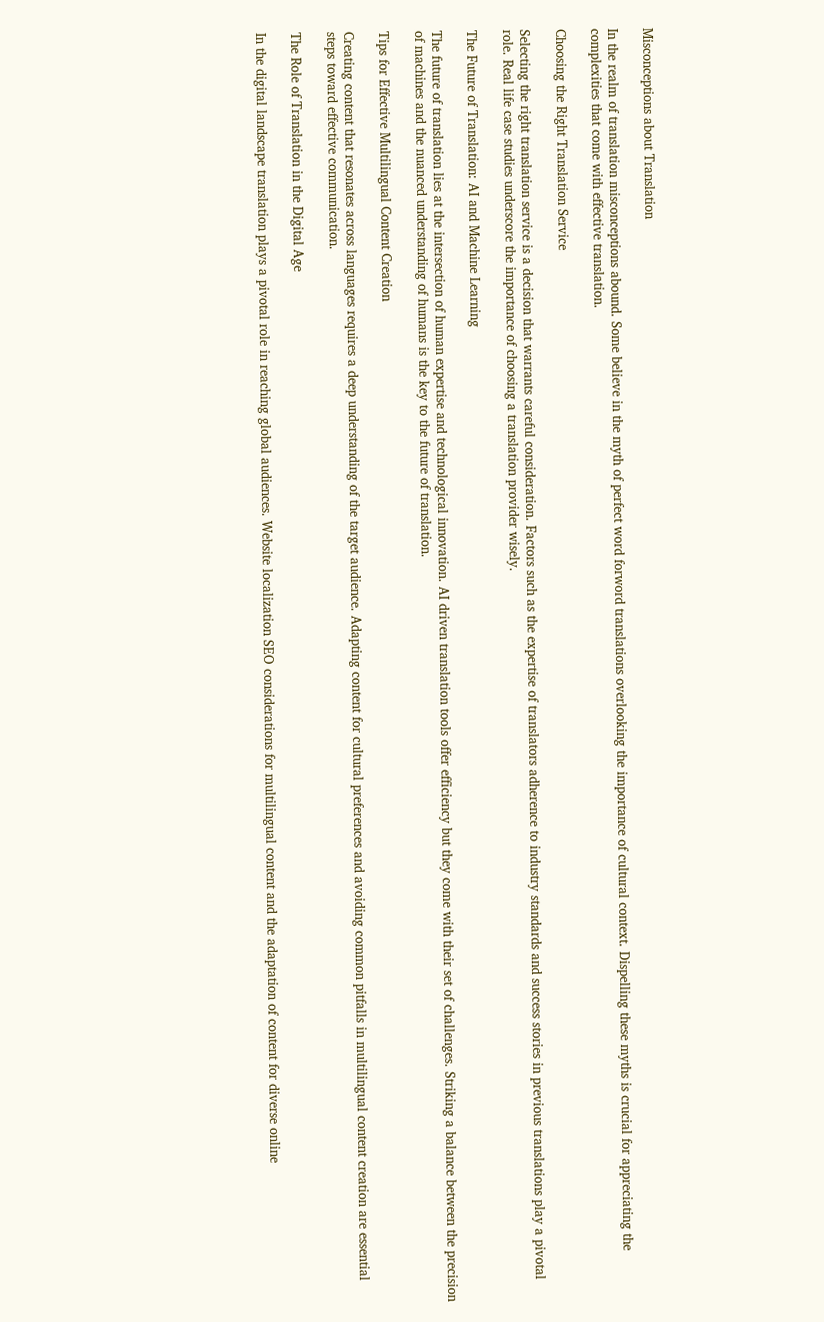Misconceptions about Translation

In the realm of translation misconceptions abound. Some believe in the myth of perfect word forword translations overlooking the importance of cultural context. Dispelling these myths is crucial for appreciating the complexities that come with effective translation.

Choosing the Right Translation Service

Selecting the right translation service is a decision that warrants careful consideration. Factors such as the expertise of translators adherence to industry standards and success stories in previous translations play a pivotal role. Real life case studies underscore the importance of choosing a translation provider wisely.

The Future of Translation: AI and Machine Learning

The future of translation lies at the intersection of human expertise and technological innovation. AI driven translation tools offer efficiency but they come with their set of challenges. Striking a balance between the precision of machines and the nuanced understanding of humans is the key to the future of translation.

Tips for Effective Multilingual Content Creation

Creating content that resonates across languages requires a deep understanding of the target audience. Adapting content for cultural preferences and avoiding common pitfalls in multilingual content creation are essential steps toward effective communication.

The Role of Translation in the Digital Age

In the digital landscape translation plays a pivotal role in reaching global audiences. Website localization SEO considerations for multilingual content and the adaptation of content for diverse online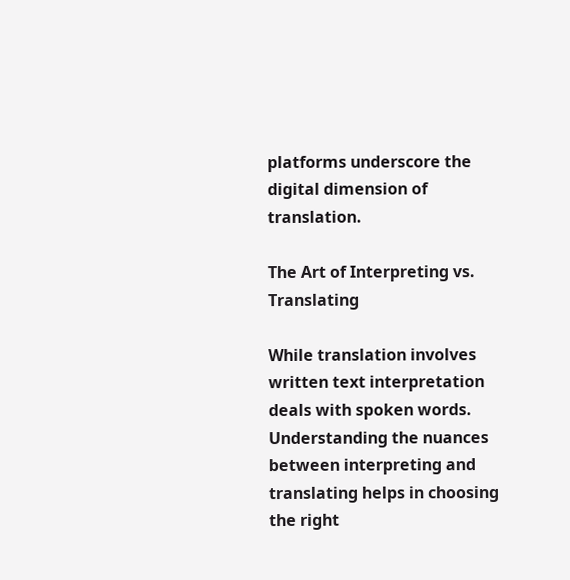platforms underscore the digital dimension of translation.

The Art of Interpreting vs. Translating

While translation involves written text interpretation deals with spoken words. Understanding the nuances between interpreting and translating helps in choosing the right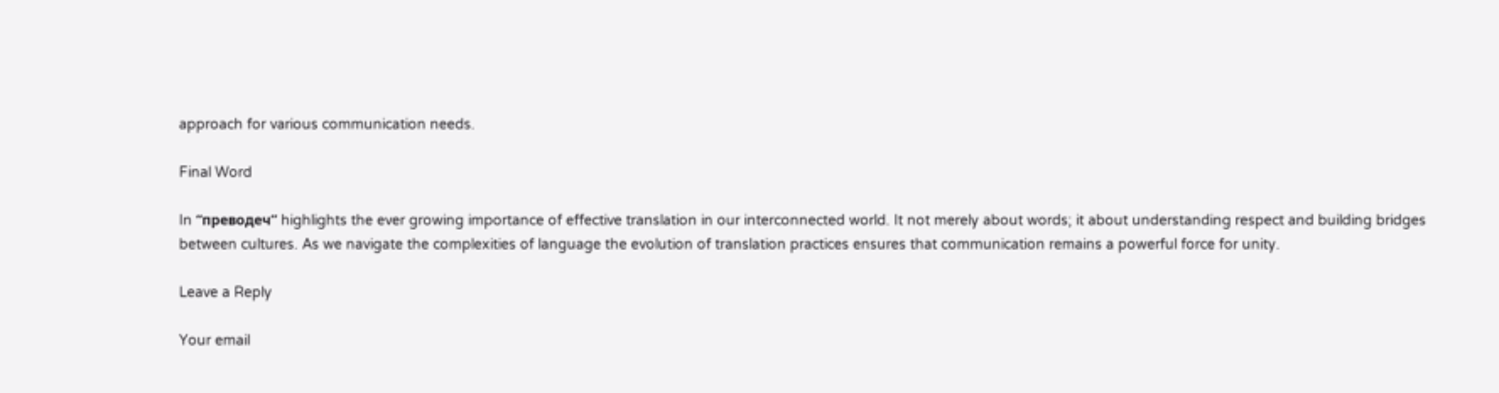approach for various communication needs.

Final Word

In “преводеч” highlights the ever growing importance of effective translation in our interconnected world. It not merely about words; it about understanding respect and building bridges between cultures. As we navigate the complexities of language the evolution of translation practices ensures that communication remains a powerful force for unity.

Leave a Reply

Your email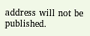address will not be published.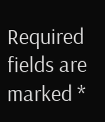Required fields are marked *